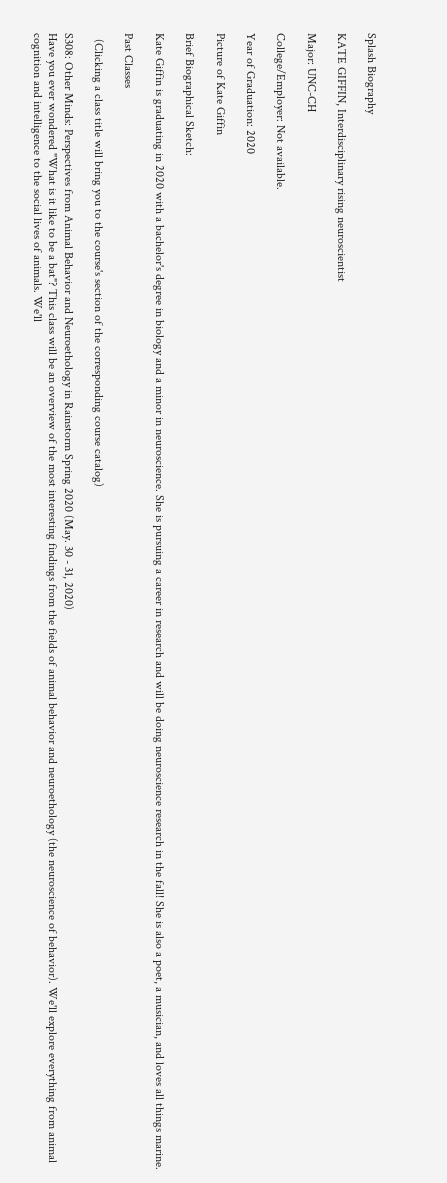Splash Biography

KATE GIFFIN, Interdisciplinary rising neuroscientist

Major: UNC-CH

College/Employer: Not available.

Year of Graduation: 2020

Picture of Kate Giffin

Brief Biographical Sketch:

Kate Giffin is graduating in 2020 with a bachelor's degree in biology and a minor in neuroscience. She is pursuing a career in research and will be doing neuroscience research in the fall! She is also a poet, a musician, and loves all things marine.

Past Classes

  (Clicking a class title will bring you to the course's section of the corresponding course catalog)

S308: Other Minds: Perspectives from Animal Behavior and Neuroethology in Rainstorm Spring 2020 (May. 30 - 31, 2020)
Have you ever wondered "What is it like to be a bat"? This class will be an overview of the most interesting findings from the fields of animal behavior and neuroethology (the neuroscience of behavior). We'll explore everything from animal cognition and intelligence to the social lives of animals. We'll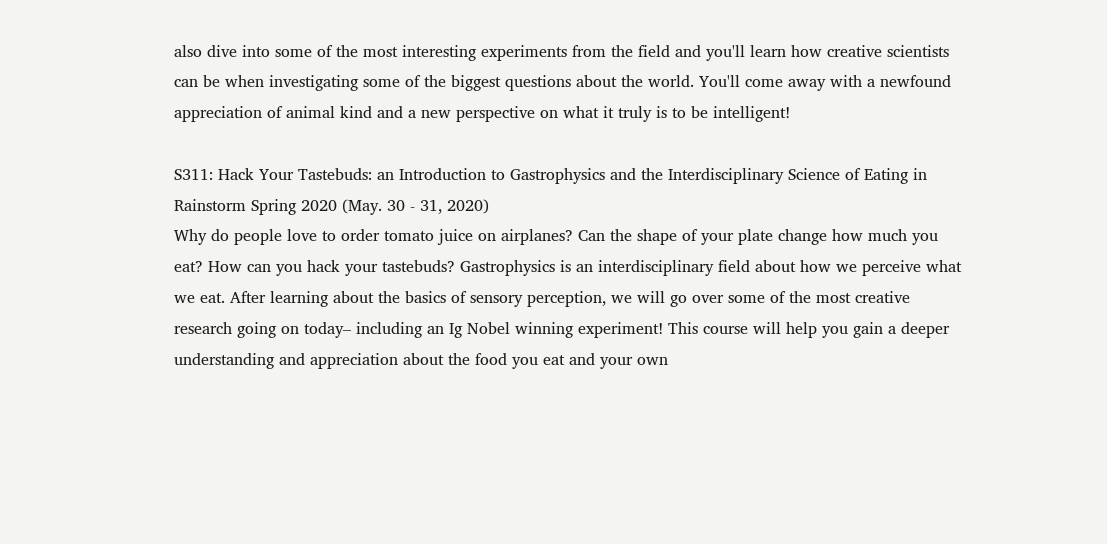also dive into some of the most interesting experiments from the field and you'll learn how creative scientists can be when investigating some of the biggest questions about the world. You'll come away with a newfound appreciation of animal kind and a new perspective on what it truly is to be intelligent!

S311: Hack Your Tastebuds: an Introduction to Gastrophysics and the Interdisciplinary Science of Eating in Rainstorm Spring 2020 (May. 30 - 31, 2020)
Why do people love to order tomato juice on airplanes? Can the shape of your plate change how much you eat? How can you hack your tastebuds? Gastrophysics is an interdisciplinary field about how we perceive what we eat. After learning about the basics of sensory perception, we will go over some of the most creative research going on today– including an Ig Nobel winning experiment! This course will help you gain a deeper understanding and appreciation about the food you eat and your own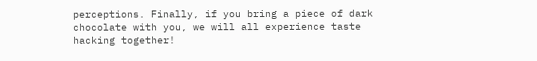perceptions. Finally, if you bring a piece of dark chocolate with you, we will all experience taste hacking together!